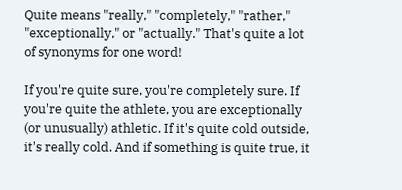Quite means "really," "completely," "rather," "exceptionally," or "actually." That's quite a lot of synonyms for one word!

If you're quite sure, you're completely sure. If you're quite the athlete, you are exceptionally (or unusually) athletic. If it's quite cold outside, it's really cold. And if something is quite true, it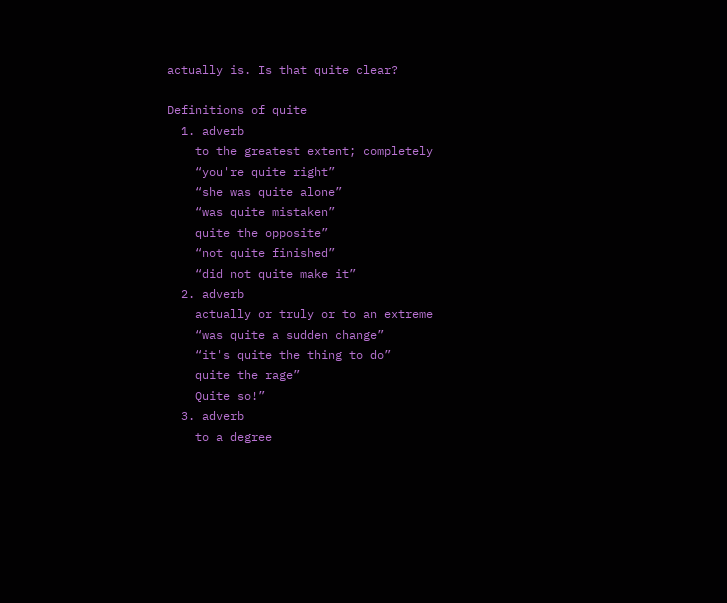actually is. Is that quite clear?

Definitions of quite
  1. adverb
    to the greatest extent; completely
    “you're quite right”
    “she was quite alone”
    “was quite mistaken”
    quite the opposite”
    “not quite finished”
    “did not quite make it”
  2. adverb
    actually or truly or to an extreme
    “was quite a sudden change”
    “it's quite the thing to do”
    quite the rage”
    Quite so!”
  3. adverb
    to a degree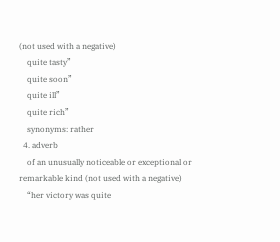(not used with a negative)
    quite tasty”
    quite soon”
    quite ill”
    quite rich”
    synonyms: rather
  4. adverb
    of an unusually noticeable or exceptional or remarkable kind (not used with a negative)
    “her victory was quite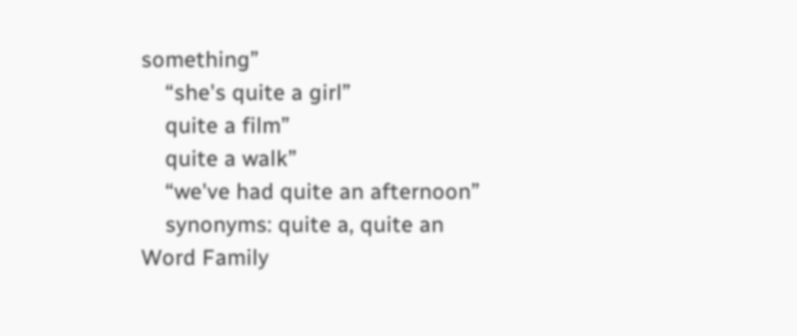something”
    “she's quite a girl”
    quite a film”
    quite a walk”
    “we've had quite an afternoon”
    synonyms: quite a, quite an
Word Family